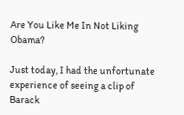Are You Like Me In Not Liking Obama?

Just today, I had the unfortunate experience of seeing a clip of Barack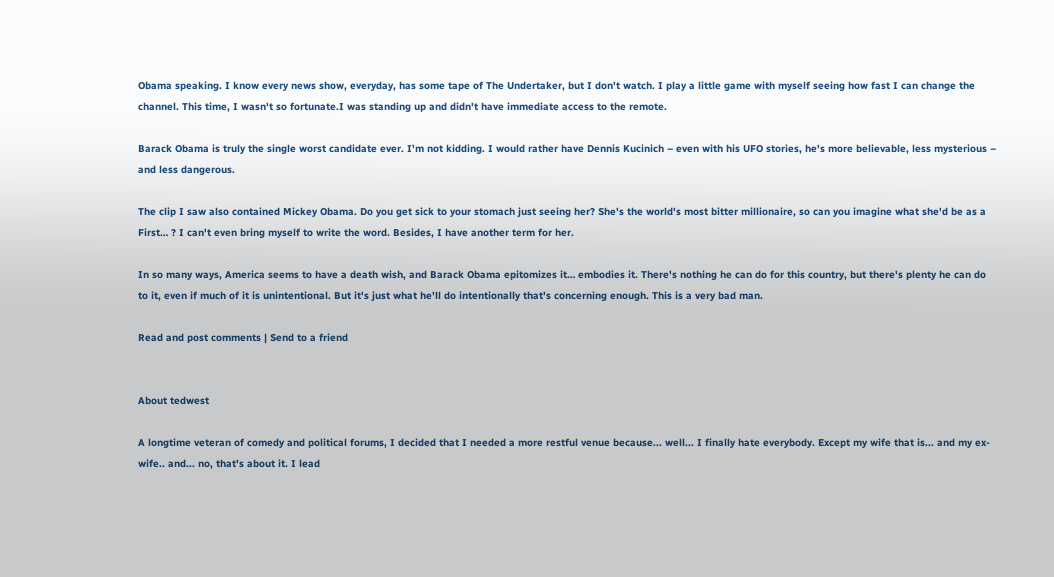Obama speaking. I know every news show, everyday, has some tape of The Undertaker, but I don't watch. I play a little game with myself seeing how fast I can change the channel. This time, I wasn't so fortunate.I was standing up and didn't have immediate access to the remote.

Barack Obama is truly the single worst candidate ever. I'm not kidding. I would rather have Dennis Kucinich – even with his UFO stories, he's more believable, less mysterious – and less dangerous.

The clip I saw also contained Mickey Obama. Do you get sick to your stomach just seeing her? She's the world's most bitter millionaire, so can you imagine what she'd be as a First… ? I can't even bring myself to write the word. Besides, I have another term for her.

In so many ways, America seems to have a death wish, and Barack Obama epitomizes it… embodies it. There's nothing he can do for this country, but there's plenty he can do to it, even if much of it is unintentional. But it's just what he'll do intentionally that's concerning enough. This is a very bad man.

Read and post comments | Send to a friend


About tedwest

A longtime veteran of comedy and political forums, I decided that I needed a more restful venue because... well... I finally hate everybody. Except my wife that is... and my ex-wife.. and... no, that's about it. I lead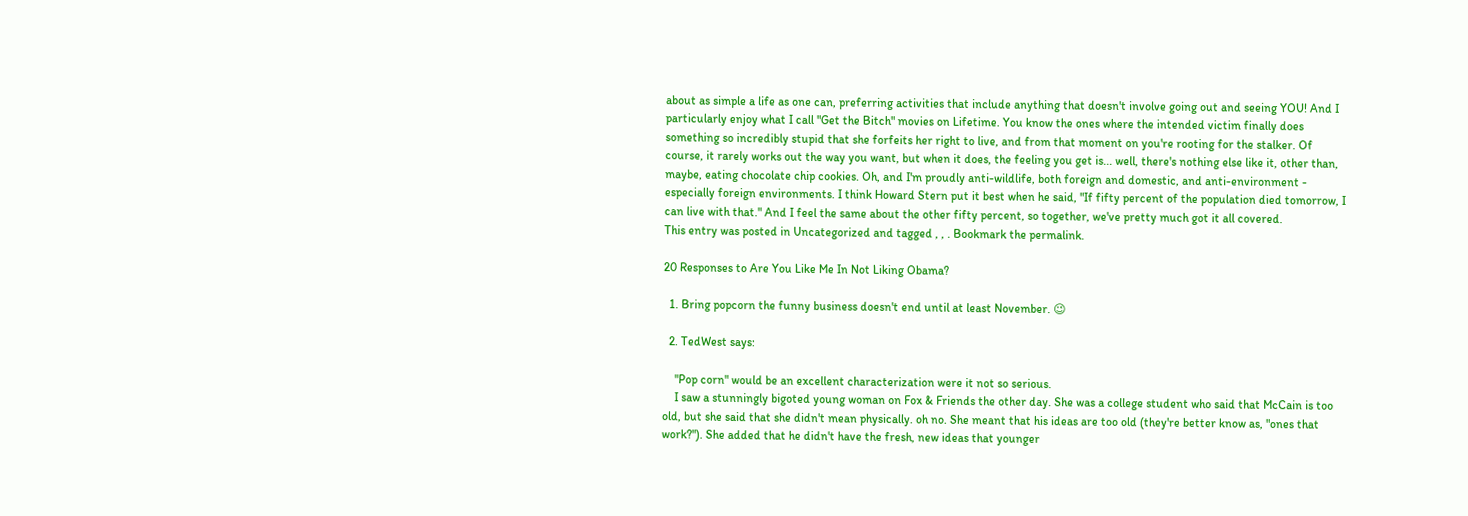about as simple a life as one can, preferring activities that include anything that doesn't involve going out and seeing YOU! And I particularly enjoy what I call "Get the Bitch" movies on Lifetime. You know the ones where the intended victim finally does something so incredibly stupid that she forfeits her right to live, and from that moment on you're rooting for the stalker. Of course, it rarely works out the way you want, but when it does, the feeling you get is... well, there's nothing else like it, other than, maybe, eating chocolate chip cookies. Oh, and I'm proudly anti-wildlife, both foreign and domestic, and anti-environment - especially foreign environments. I think Howard Stern put it best when he said, "If fifty percent of the population died tomorrow, I can live with that." And I feel the same about the other fifty percent, so together, we've pretty much got it all covered.
This entry was posted in Uncategorized and tagged , , . Bookmark the permalink.

20 Responses to Are You Like Me In Not Liking Obama?

  1. Bring popcorn the funny business doesn't end until at least November. 😉

  2. TedWest says:

    "Pop corn" would be an excellent characterization were it not so serious.
    I saw a stunningly bigoted young woman on Fox & Friends the other day. She was a college student who said that McCain is too old, but she said that she didn't mean physically. oh no. She meant that his ideas are too old (they're better know as, "ones that work?"). She added that he didn't have the fresh, new ideas that younger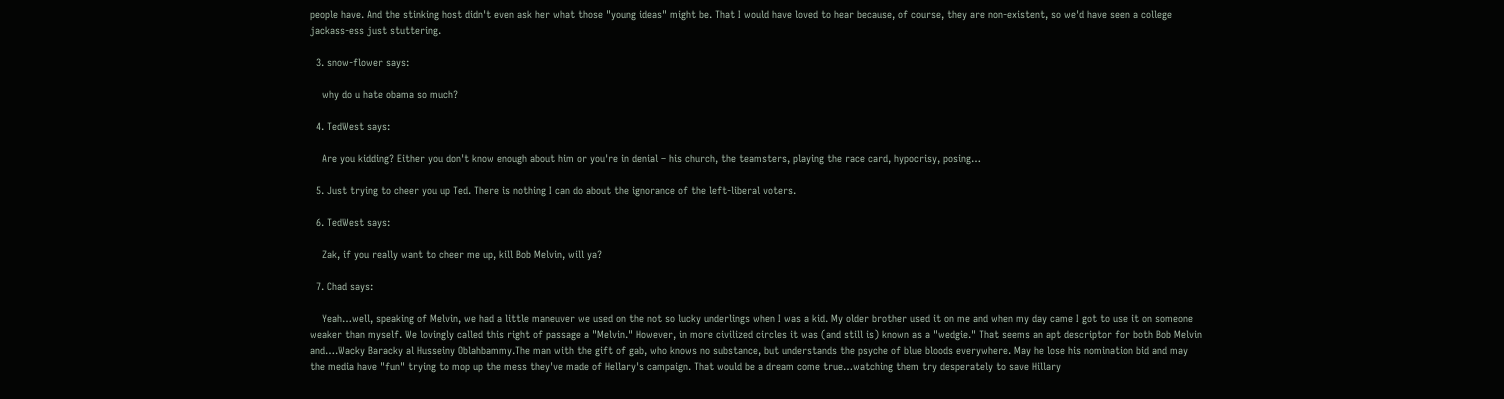people have. And the stinking host didn't even ask her what those "young ideas" might be. That I would have loved to hear because, of course, they are non-existent, so we'd have seen a college jackass-ess just stuttering.

  3. snow-flower says:

    why do u hate obama so much?

  4. TedWest says:

    Are you kidding? Either you don't know enough about him or you're in denial – his church, the teamsters, playing the race card, hypocrisy, posing…

  5. Just trying to cheer you up Ted. There is nothing I can do about the ignorance of the left-liberal voters.

  6. TedWest says:

    Zak, if you really want to cheer me up, kill Bob Melvin, will ya?

  7. Chad says:

    Yeah…well, speaking of Melvin, we had a little maneuver we used on the not so lucky underlings when I was a kid. My older brother used it on me and when my day came I got to use it on someone weaker than myself. We lovingly called this right of passage a "Melvin." However, in more civilized circles it was (and still is) known as a "wedgie." That seems an apt descriptor for both Bob Melvin and….Wacky Baracky al Husseiny Oblahbammy.The man with the gift of gab, who knows no substance, but understands the psyche of blue bloods everywhere. May he lose his nomination bid and may the media have "fun" trying to mop up the mess they've made of Hellary's campaign. That would be a dream come true…watching them try desperately to save Hillary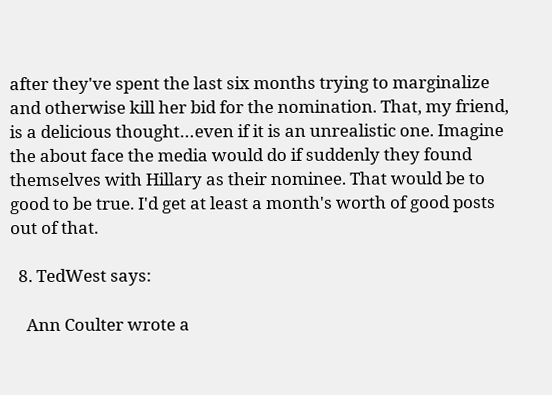after they've spent the last six months trying to marginalize and otherwise kill her bid for the nomination. That, my friend, is a delicious thought…even if it is an unrealistic one. Imagine the about face the media would do if suddenly they found themselves with Hillary as their nominee. That would be to good to be true. I'd get at least a month's worth of good posts out of that.

  8. TedWest says:

    Ann Coulter wrote a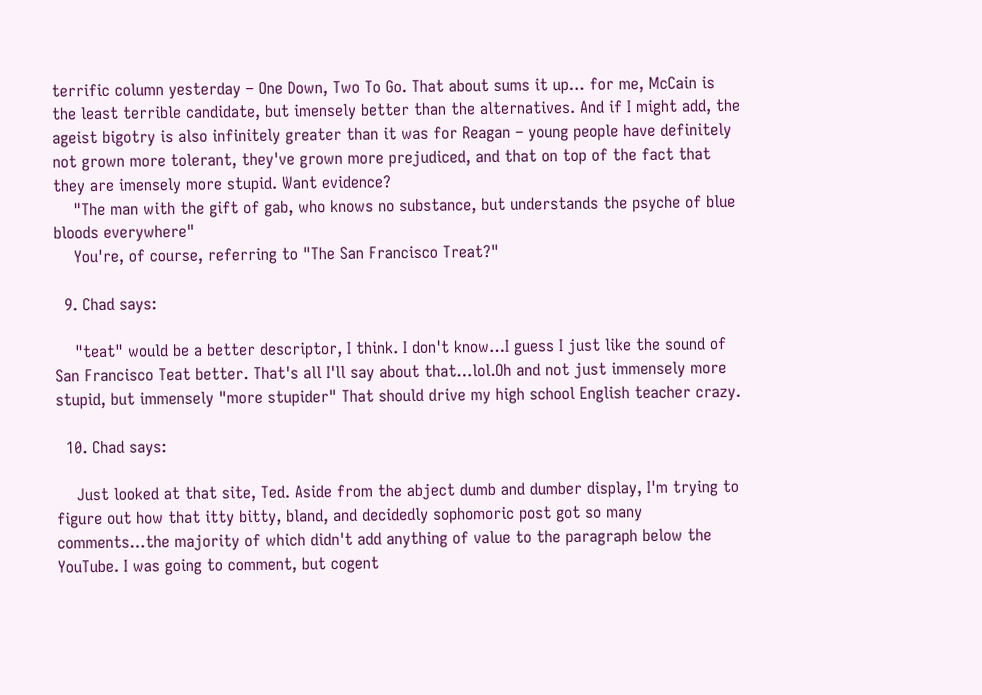terrific column yesterday – One Down, Two To Go. That about sums it up… for me, McCain is the least terrible candidate, but imensely better than the alternatives. And if I might add, the ageist bigotry is also infinitely greater than it was for Reagan – young people have definitely not grown more tolerant, they've grown more prejudiced, and that on top of the fact that they are imensely more stupid. Want evidence?
    "The man with the gift of gab, who knows no substance, but understands the psyche of blue bloods everywhere"
    You're, of course, referring to "The San Francisco Treat?"

  9. Chad says:

    "teat" would be a better descriptor, I think. I don't know…I guess I just like the sound of San Francisco Teat better. That's all I'll say about that…lol.Oh and not just immensely more stupid, but immensely "more stupider" That should drive my high school English teacher crazy.

  10. Chad says:

    Just looked at that site, Ted. Aside from the abject dumb and dumber display, I'm trying to figure out how that itty bitty, bland, and decidedly sophomoric post got so many comments…the majority of which didn't add anything of value to the paragraph below the YouTube. I was going to comment, but cogent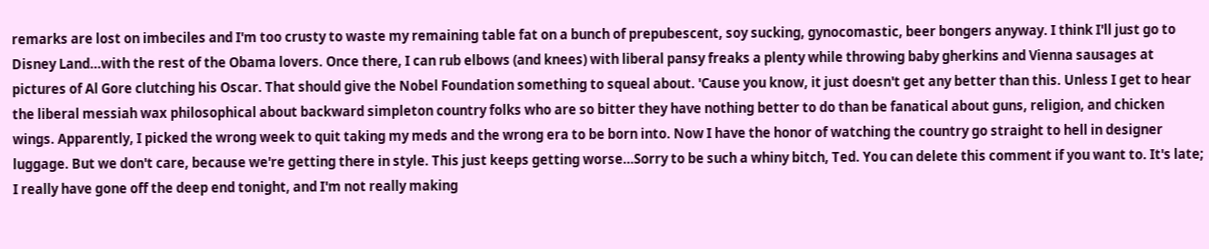remarks are lost on imbeciles and I'm too crusty to waste my remaining table fat on a bunch of prepubescent, soy sucking, gynocomastic, beer bongers anyway. I think I'll just go to Disney Land…with the rest of the Obama lovers. Once there, I can rub elbows (and knees) with liberal pansy freaks a plenty while throwing baby gherkins and Vienna sausages at pictures of Al Gore clutching his Oscar. That should give the Nobel Foundation something to squeal about. 'Cause you know, it just doesn't get any better than this. Unless I get to hear the liberal messiah wax philosophical about backward simpleton country folks who are so bitter they have nothing better to do than be fanatical about guns, religion, and chicken wings. Apparently, I picked the wrong week to quit taking my meds and the wrong era to be born into. Now I have the honor of watching the country go straight to hell in designer luggage. But we don't care, because we're getting there in style. This just keeps getting worse…Sorry to be such a whiny bitch, Ted. You can delete this comment if you want to. It's late; I really have gone off the deep end tonight, and I'm not really making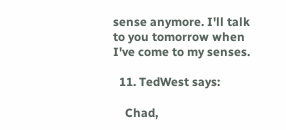sense anymore. I'll talk to you tomorrow when I've come to my senses.

  11. TedWest says:

    Chad,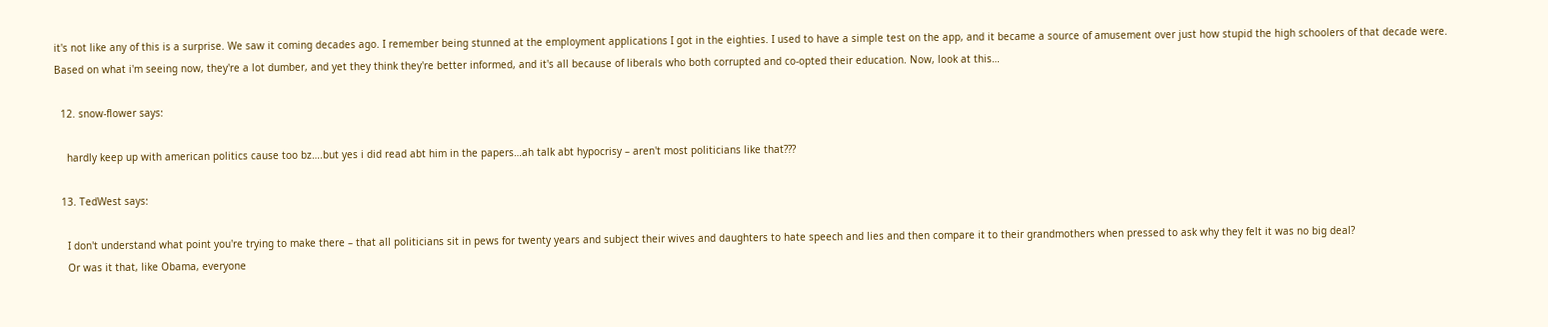it's not like any of this is a surprise. We saw it coming decades ago. I remember being stunned at the employment applications I got in the eighties. I used to have a simple test on the app, and it became a source of amusement over just how stupid the high schoolers of that decade were. Based on what i'm seeing now, they're a lot dumber, and yet they think they're better informed, and it's all because of liberals who both corrupted and co-opted their education. Now, look at this…

  12. snow-flower says:

    hardly keep up with american politics cause too bz….but yes i did read abt him in the papers…ah talk abt hypocrisy – aren't most politicians like that???

  13. TedWest says:

    I don't understand what point you're trying to make there – that all politicians sit in pews for twenty years and subject their wives and daughters to hate speech and lies and then compare it to their grandmothers when pressed to ask why they felt it was no big deal?
    Or was it that, like Obama, everyone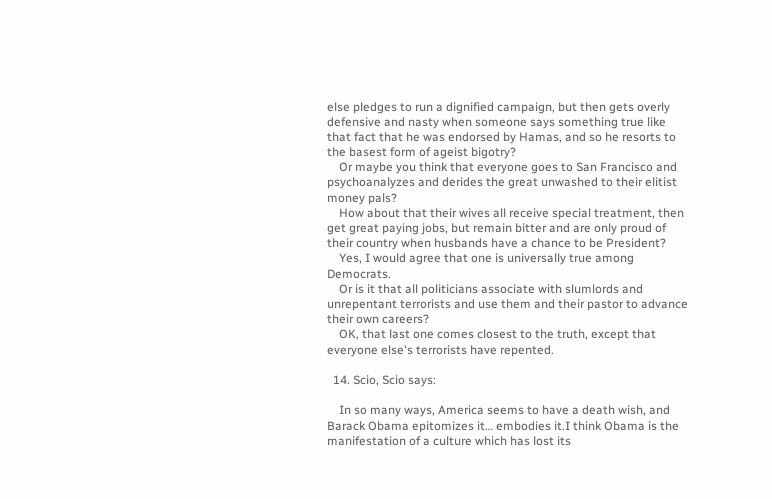else pledges to run a dignified campaign, but then gets overly defensive and nasty when someone says something true like that fact that he was endorsed by Hamas, and so he resorts to the basest form of ageist bigotry?
    Or maybe you think that everyone goes to San Francisco and psychoanalyzes and derides the great unwashed to their elitist money pals?
    How about that their wives all receive special treatment, then get great paying jobs, but remain bitter and are only proud of their country when husbands have a chance to be President?
    Yes, I would agree that one is universally true among Democrats.
    Or is it that all politicians associate with slumlords and unrepentant terrorists and use them and their pastor to advance their own careers?
    OK, that last one comes closest to the truth, except that everyone else's terrorists have repented.

  14. Scio, Scio says:

    In so many ways, America seems to have a death wish, and Barack Obama epitomizes it… embodies it.I think Obama is the manifestation of a culture which has lost its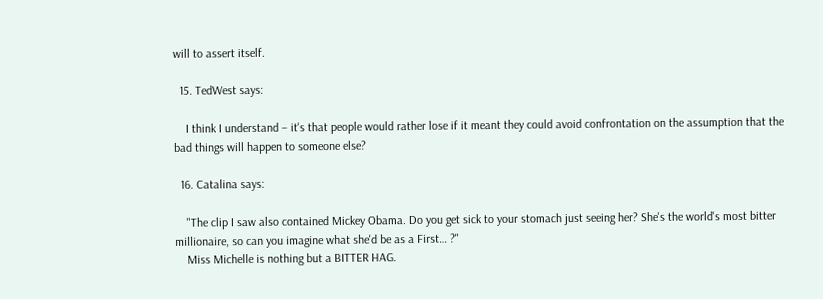will to assert itself.

  15. TedWest says:

    I think I understand – it's that people would rather lose if it meant they could avoid confrontation on the assumption that the bad things will happen to someone else?

  16. Catalina says:

    "The clip I saw also contained Mickey Obama. Do you get sick to your stomach just seeing her? She's the world's most bitter millionaire, so can you imagine what she'd be as a First… ?"
    Miss Michelle is nothing but a BITTER HAG.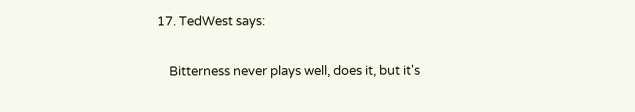17. TedWest says:

    Bitterness never plays well, does it, but it's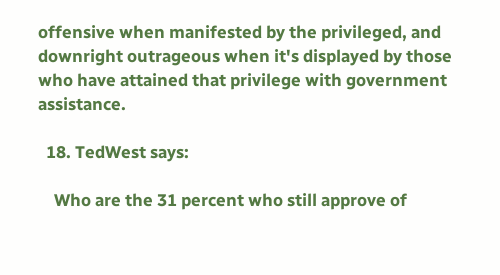offensive when manifested by the privileged, and downright outrageous when it's displayed by those who have attained that privilege with government assistance.

  18. TedWest says:

    Who are the 31 percent who still approve of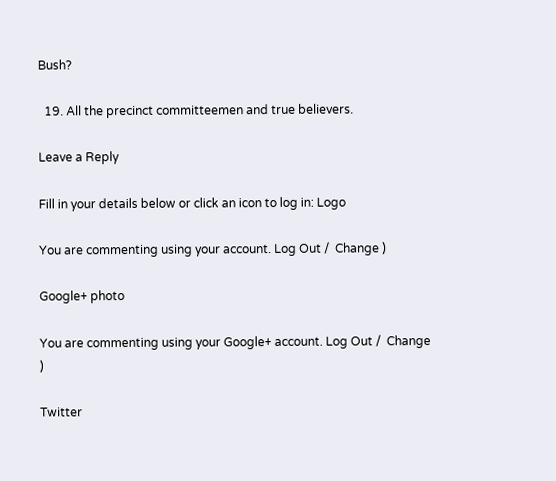Bush?

  19. All the precinct committeemen and true believers.

Leave a Reply

Fill in your details below or click an icon to log in: Logo

You are commenting using your account. Log Out /  Change )

Google+ photo

You are commenting using your Google+ account. Log Out /  Change )

Twitter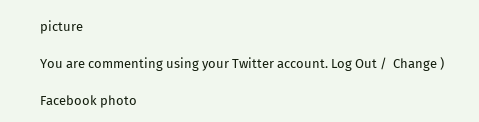picture

You are commenting using your Twitter account. Log Out /  Change )

Facebook photo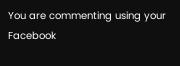You are commenting using your Facebook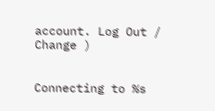account. Log Out /  Change )


Connecting to %s